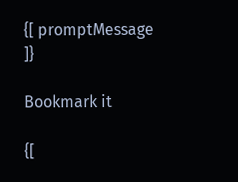{[ promptMessage ]}

Bookmark it

{[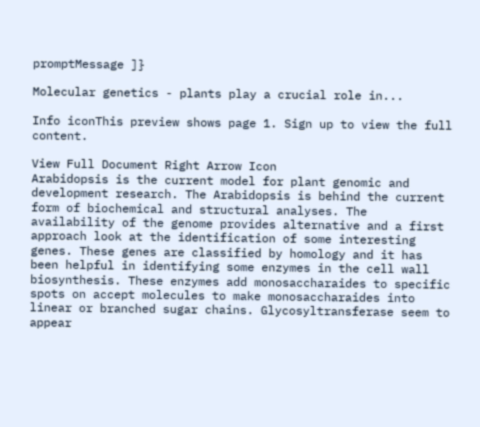promptMessage ]}

Molecular genetics - plants play a crucial role in...

Info iconThis preview shows page 1. Sign up to view the full content.

View Full Document Right Arrow Icon
Arabidopsis is the current model for plant genomic and development research. The Arabidopsis is behind the current form of biochemical and structural analyses. The availability of the genome provides alternative and a first approach look at the identification of some interesting genes. These genes are classified by homology and it has been helpful in identifying some enzymes in the cell wall biosynthesis. These enzymes add monosaccharaides to specific spots on accept molecules to make monosaccharaides into linear or branched sugar chains. Glycosyltransferase seem to appear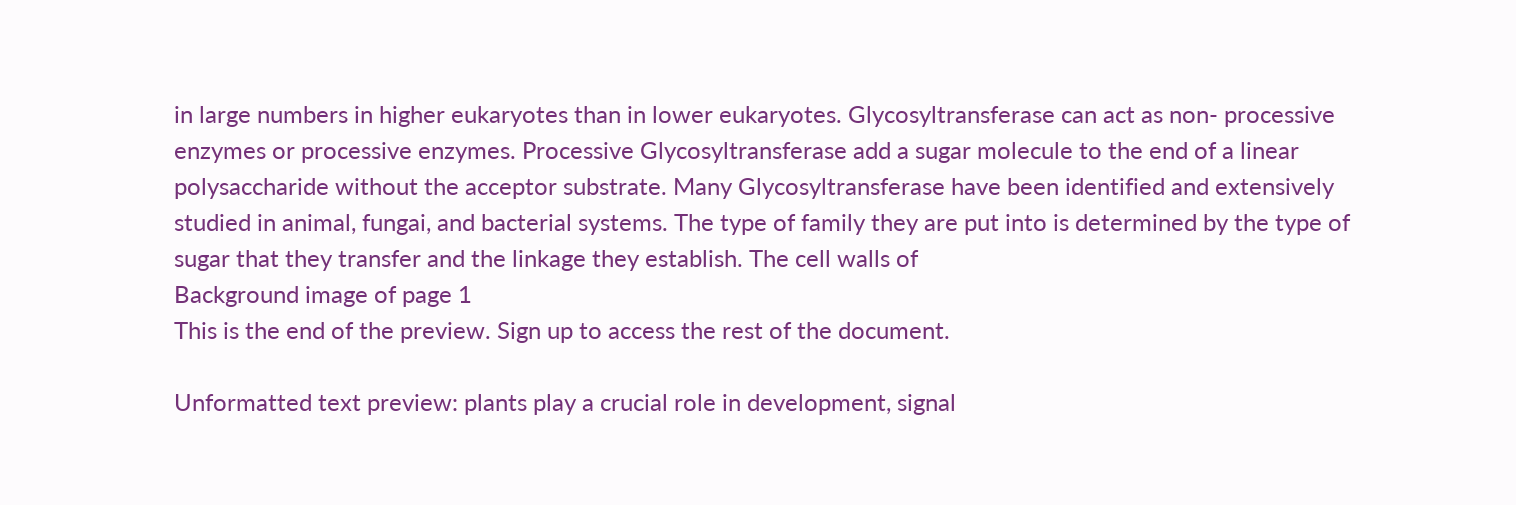in large numbers in higher eukaryotes than in lower eukaryotes. Glycosyltransferase can act as non- processive enzymes or processive enzymes. Processive Glycosyltransferase add a sugar molecule to the end of a linear polysaccharide without the acceptor substrate. Many Glycosyltransferase have been identified and extensively studied in animal, fungai, and bacterial systems. The type of family they are put into is determined by the type of sugar that they transfer and the linkage they establish. The cell walls of
Background image of page 1
This is the end of the preview. Sign up to access the rest of the document.

Unformatted text preview: plants play a crucial role in development, signal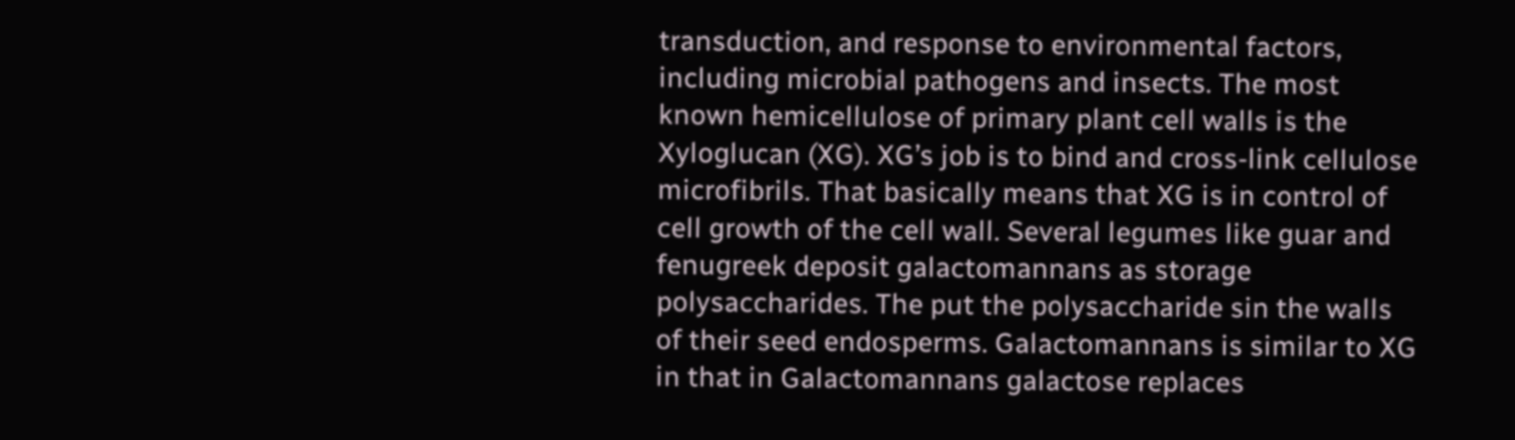transduction, and response to environmental factors, including microbial pathogens and insects. The most known hemicellulose of primary plant cell walls is the Xyloglucan (XG). XG’s job is to bind and cross-link cellulose microfibrils. That basically means that XG is in control of cell growth of the cell wall. Several legumes like guar and fenugreek deposit galactomannans as storage polysaccharides. The put the polysaccharide sin the walls of their seed endosperms. Galactomannans is similar to XG in that in Galactomannans galactose replaces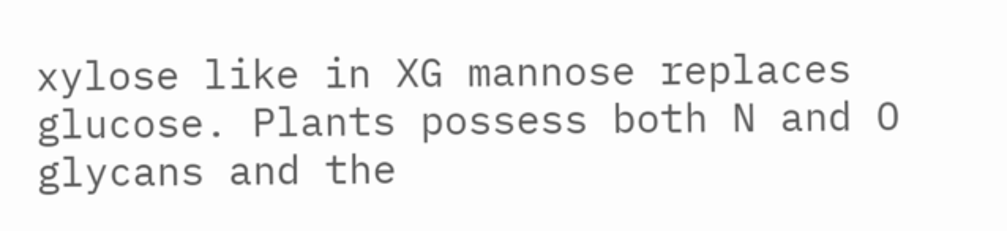xylose like in XG mannose replaces glucose. Plants possess both N and O glycans and the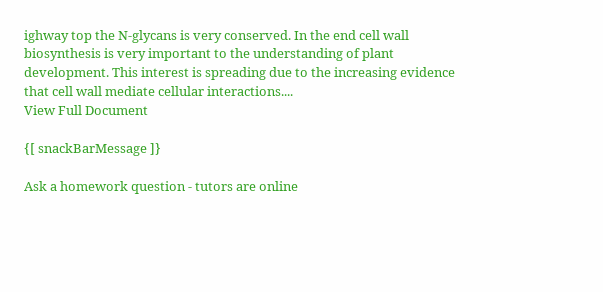ighway top the N-glycans is very conserved. In the end cell wall biosynthesis is very important to the understanding of plant development. This interest is spreading due to the increasing evidence that cell wall mediate cellular interactions....
View Full Document

{[ snackBarMessage ]}

Ask a homework question - tutors are online